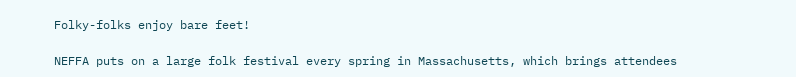Folky-folks enjoy bare feet!

NEFFA puts on a large folk festival every spring in Massachusetts, which brings attendees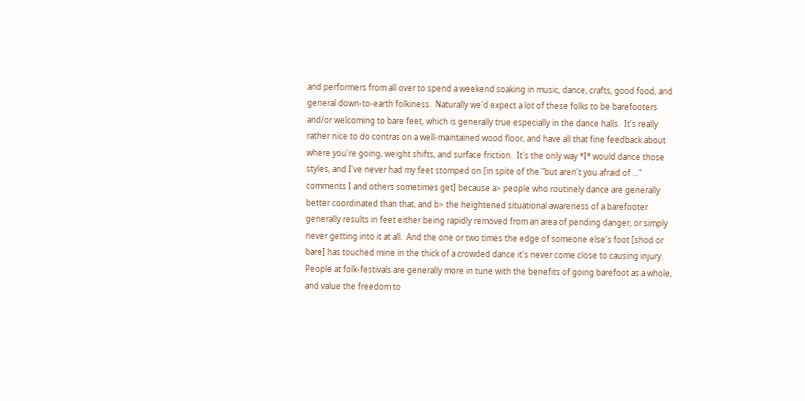and performers from all over to spend a weekend soaking in music, dance, crafts, good food, and general down-to-earth folkiness.  Naturally we'd expect a lot of these folks to be barefooters and/or welcoming to bare feet, which is generally true especially in the dance halls.  It's really rather nice to do contras on a well-maintained wood floor, and have all that fine feedback about where you're going, weight shifts, and surface friction.  It's the only way *I* would dance those styles, and I've never had my feet stomped on [in spite of the "but aren't you afraid of ..." comments I and others sometimes get] because a> people who routinely dance are generally better coordinated than that, and b> the heightened situational awareness of a barefooter generally results in feet either being rapidly removed from an area of pending danger, or simply never getting into it at all.  And the one or two times the edge of someone else's foot [shod or bare] has touched mine in the thick of a crowded dance it's never come close to causing injury.  People at folk-festivals are generally more in tune with the benefits of going barefoot as a whole, and value the freedom to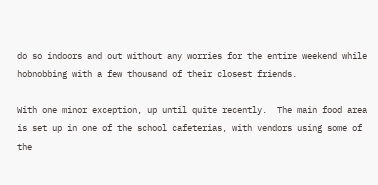do so indoors and out without any worries for the entire weekend while hobnobbing with a few thousand of their closest friends.

With one minor exception, up until quite recently.  The main food area is set up in one of the school cafeterias, with vendors using some of the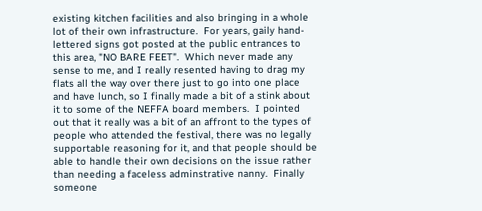existing kitchen facilities and also bringing in a whole lot of their own infrastructure.  For years, gaily hand-lettered signs got posted at the public entrances to this area, "NO BARE FEET".  Which never made any sense to me, and I really resented having to drag my flats all the way over there just to go into one place and have lunch, so I finally made a bit of a stink about it to some of the NEFFA board members.  I pointed out that it really was a bit of an affront to the types of people who attended the festival, there was no legally supportable reasoning for it, and that people should be able to handle their own decisions on the issue rather than needing a faceless adminstrative nanny.  Finally someone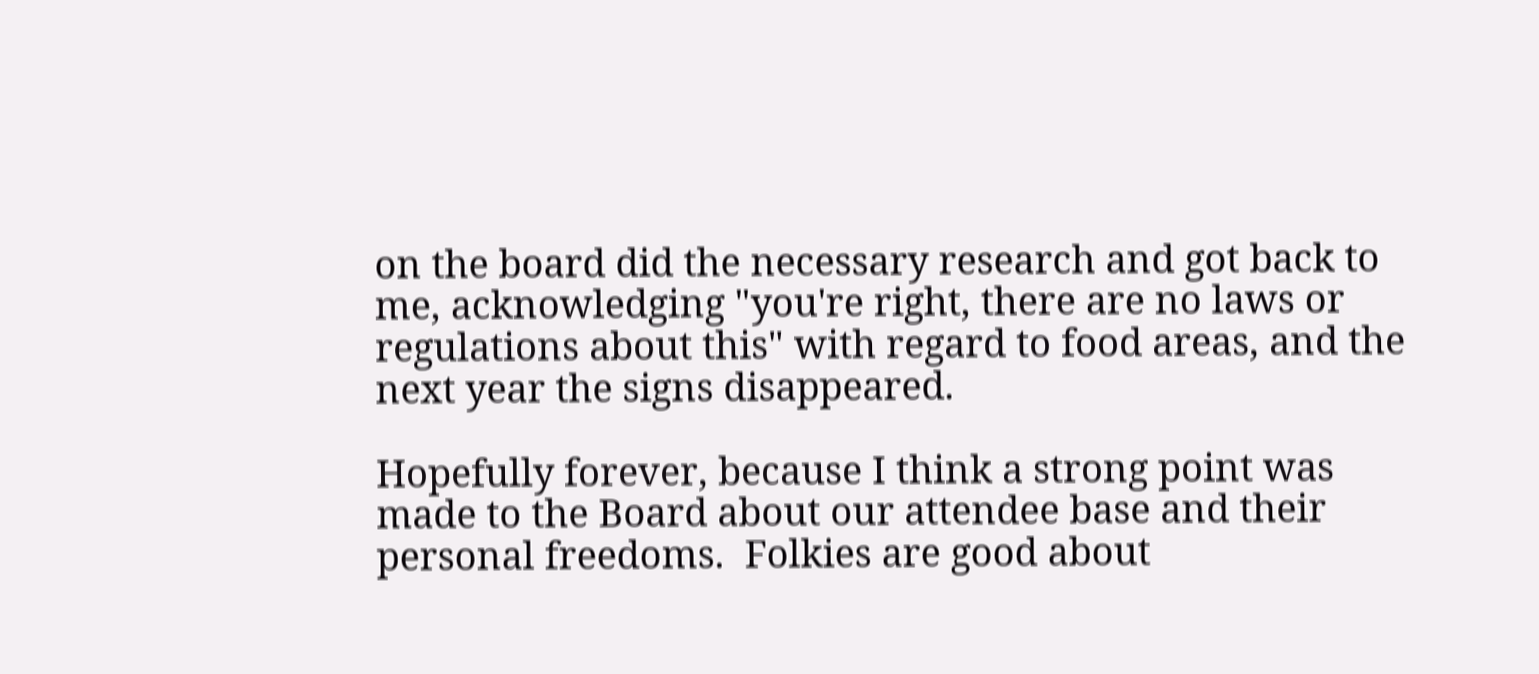on the board did the necessary research and got back to me, acknowledging "you're right, there are no laws or regulations about this" with regard to food areas, and the next year the signs disappeared.

Hopefully forever, because I think a strong point was made to the Board about our attendee base and their personal freedoms.  Folkies are good about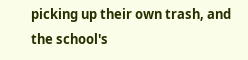picking up their own trash, and the school's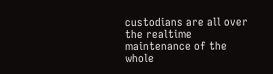custodians are all over the realtime maintenance of the whole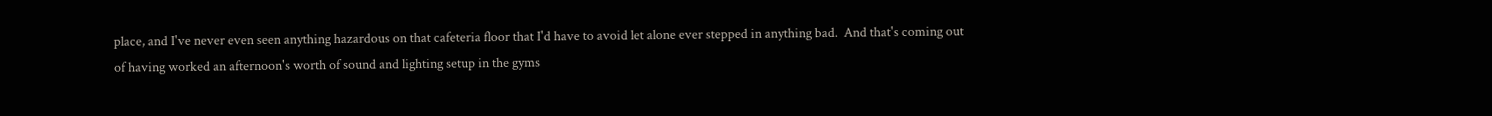place, and I've never even seen anything hazardous on that cafeteria floor that I'd have to avoid let alone ever stepped in anything bad.  And that's coming out of having worked an afternoon's worth of sound and lighting setup in the gyms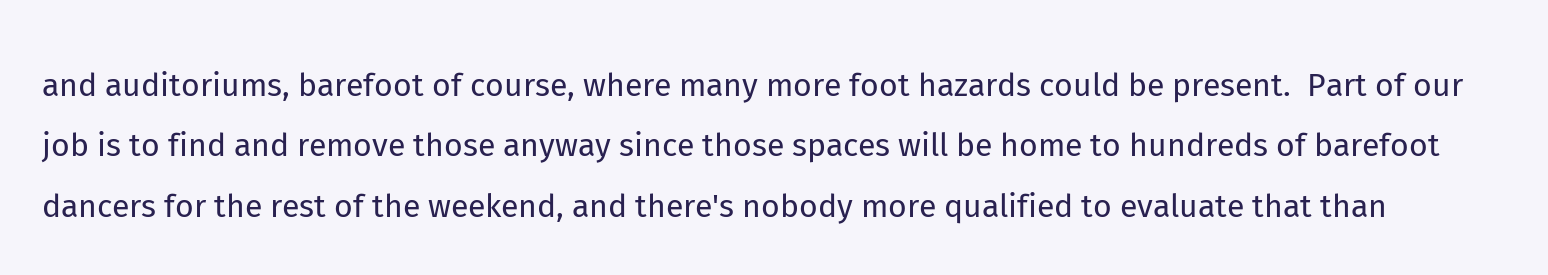and auditoriums, barefoot of course, where many more foot hazards could be present.  Part of our job is to find and remove those anyway since those spaces will be home to hundreds of barefoot dancers for the rest of the weekend, and there's nobody more qualified to evaluate that than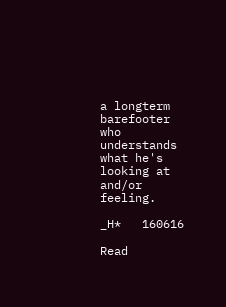a longterm barefooter who understands what he's looking at and/or feeling.

_H*   160616

Read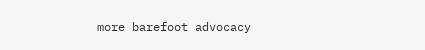more barefoot advocacy